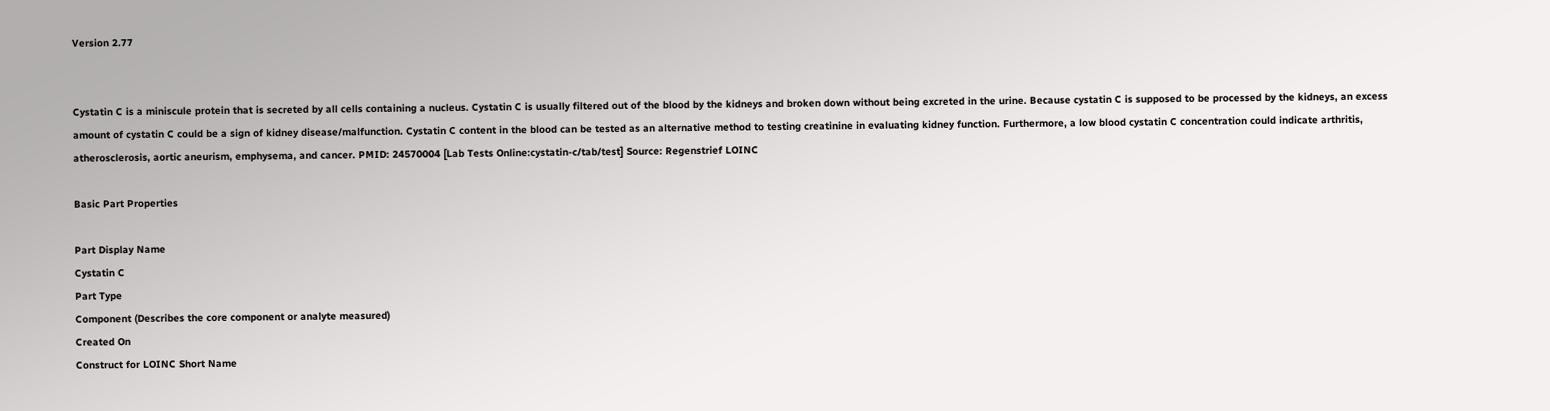Version 2.77


Cystatin C is a miniscule protein that is secreted by all cells containing a nucleus. Cystatin C is usually filtered out of the blood by the kidneys and broken down without being excreted in the urine. Because cystatin C is supposed to be processed by the kidneys, an excess amount of cystatin C could be a sign of kidney disease/malfunction. Cystatin C content in the blood can be tested as an alternative method to testing creatinine in evaluating kidney function. Furthermore, a low blood cystatin C concentration could indicate arthritis, atherosclerosis, aortic aneurism, emphysema, and cancer. PMID: 24570004 [Lab Tests Online:cystatin-c/tab/test] Source: Regenstrief LOINC

Basic Part Properties

Part Display Name
Cystatin C
Part Type
Component (Describes the core component or analyte measured)
Created On
Construct for LOINC Short Name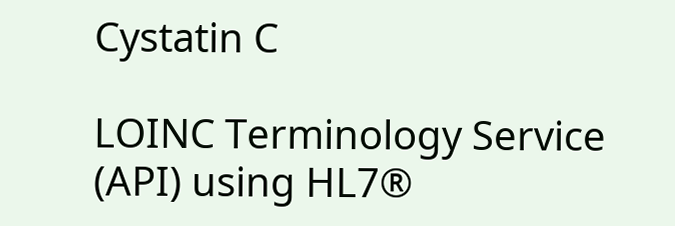Cystatin C

LOINC Terminology Service (API) using HL7®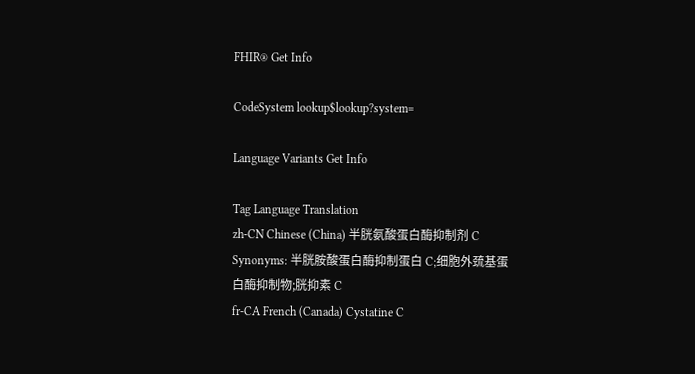FHIR® Get Info

CodeSystem lookup$lookup?system=

Language Variants Get Info

Tag Language Translation
zh-CN Chinese (China) 半胱氨酸蛋白酶抑制剂 C
Synonyms: 半胱胺酸蛋白酶抑制蛋白 C;细胞外巯基蛋白酶抑制物;胱抑素 C
fr-CA French (Canada) Cystatine C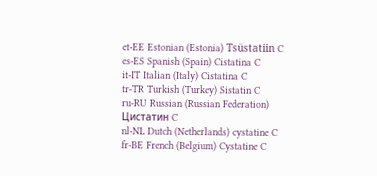et-EE Estonian (Estonia) Tsüstatiin C
es-ES Spanish (Spain) Cistatina C
it-IT Italian (Italy) Cistatina C
tr-TR Turkish (Turkey) Sistatin C
ru-RU Russian (Russian Federation) Цистатин C
nl-NL Dutch (Netherlands) cystatine C
fr-BE French (Belgium) Cystatine C